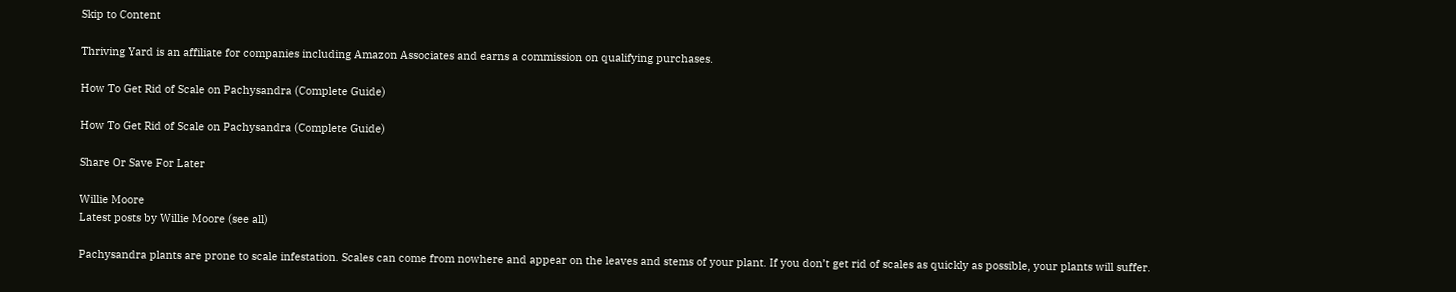Skip to Content

Thriving Yard is an affiliate for companies including Amazon Associates and earns a commission on qualifying purchases.

How To Get Rid of Scale on Pachysandra (Complete Guide)

How To Get Rid of Scale on Pachysandra (Complete Guide)

Share Or Save For Later

Willie Moore
Latest posts by Willie Moore (see all)

Pachysandra plants are prone to scale infestation. Scales can come from nowhere and appear on the leaves and stems of your plant. If you don’t get rid of scales as quickly as possible, your plants will suffer.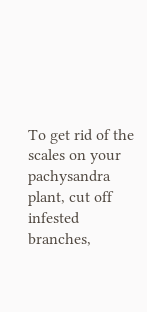To get rid of the scales on your pachysandra plant, cut off infested branches,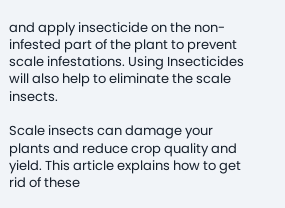and apply insecticide on the non-infested part of the plant to prevent scale infestations. Using Insecticides will also help to eliminate the scale insects.

Scale insects can damage your plants and reduce crop quality and yield. This article explains how to get rid of these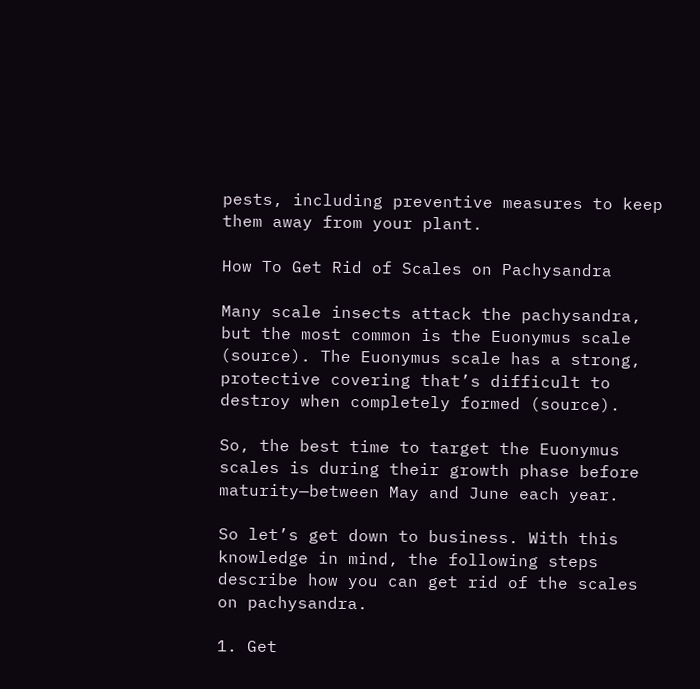pests, including preventive measures to keep them away from your plant.

How To Get Rid of Scales on Pachysandra

Many scale insects attack the pachysandra, but the most common is the Euonymus scale (source). The Euonymus scale has a strong, protective covering that’s difficult to destroy when completely formed (source).

So, the best time to target the Euonymus scales is during their growth phase before maturity—between May and June each year.

So let’s get down to business. With this knowledge in mind, the following steps describe how you can get rid of the scales on pachysandra.

1. Get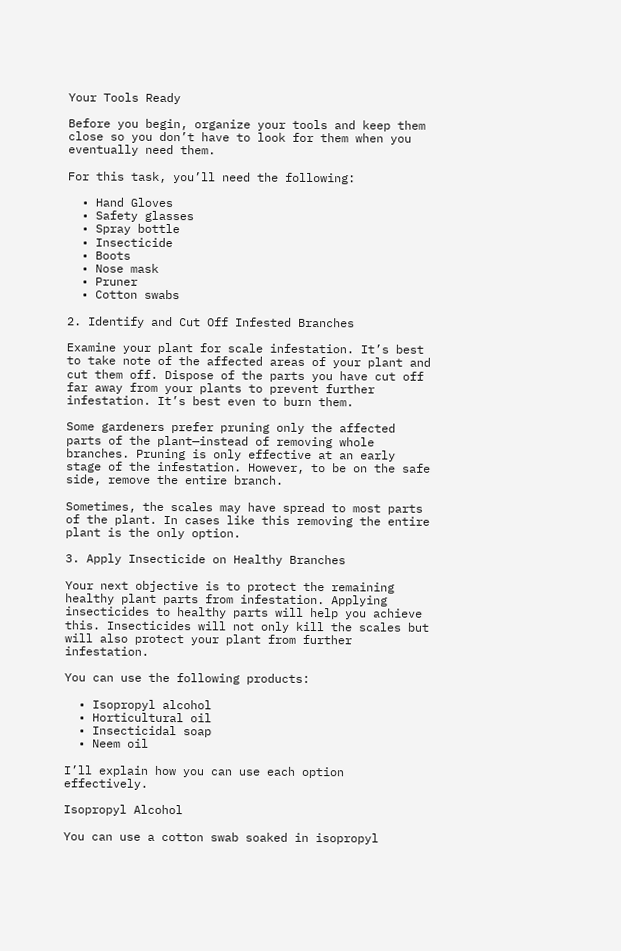Your Tools Ready

Before you begin, organize your tools and keep them close so you don’t have to look for them when you eventually need them.

For this task, you’ll need the following:

  • Hand Gloves
  • Safety glasses
  • Spray bottle
  • Insecticide
  • Boots
  • Nose mask
  • Pruner
  • Cotton swabs

2. Identify and Cut Off Infested Branches

Examine your plant for scale infestation. It’s best to take note of the affected areas of your plant and cut them off. Dispose of the parts you have cut off far away from your plants to prevent further infestation. It’s best even to burn them.

Some gardeners prefer pruning only the affected parts of the plant—instead of removing whole branches. Pruning is only effective at an early stage of the infestation. However, to be on the safe side, remove the entire branch.

Sometimes, the scales may have spread to most parts of the plant. In cases like this removing the entire plant is the only option.

3. Apply Insecticide on Healthy Branches

Your next objective is to protect the remaining healthy plant parts from infestation. Applying insecticides to healthy parts will help you achieve this. Insecticides will not only kill the scales but will also protect your plant from further infestation.

You can use the following products:

  • Isopropyl alcohol
  • Horticultural oil
  • Insecticidal soap
  • Neem oil

I’ll explain how you can use each option effectively.

Isopropyl Alcohol

You can use a cotton swab soaked in isopropyl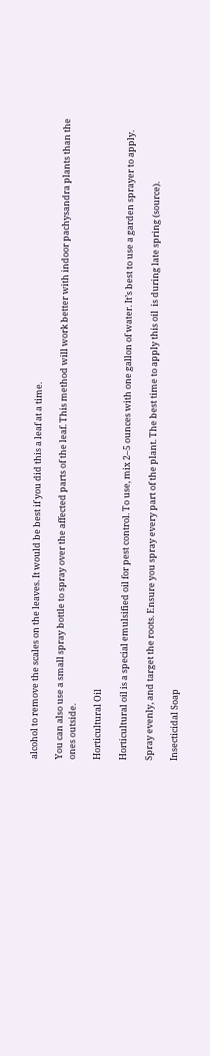alcohol to remove the scales on the leaves. It would be best if you did this a leaf at a time.

You can also use a small spray bottle to spray over the affected parts of the leaf. This method will work better with indoor pachysandra plants than the ones outside.

Horticultural Oil

Horticultural oil is a special emulsified oil for pest control. To use, mix 2–5 ounces with one gallon of water. It’s best to use a garden sprayer to apply.

Spray evenly, and target the roots. Ensure you spray every part of the plant. The best time to apply this oil  is during late spring (source).

Insecticidal Soap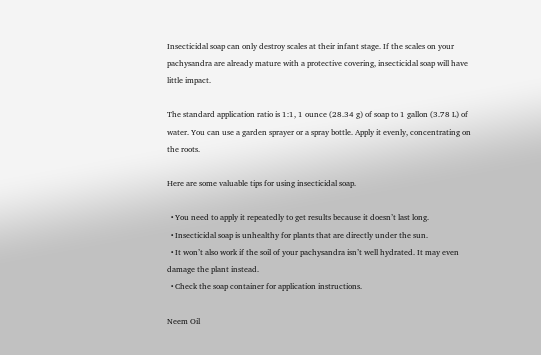Insecticidal soap can only destroy scales at their infant stage. If the scales on your pachysandra are already mature with a protective covering, insecticidal soap will have little impact.

The standard application ratio is 1:1, 1 ounce (28.34 g) of soap to 1 gallon (3.78 L) of water. You can use a garden sprayer or a spray bottle. Apply it evenly, concentrating on the roots.

Here are some valuable tips for using insecticidal soap.

  • You need to apply it repeatedly to get results because it doesn’t last long.
  • Insecticidal soap is unhealthy for plants that are directly under the sun.
  • It won’t also work if the soil of your pachysandra isn’t well hydrated. It may even damage the plant instead.
  • Check the soap container for application instructions.

Neem Oil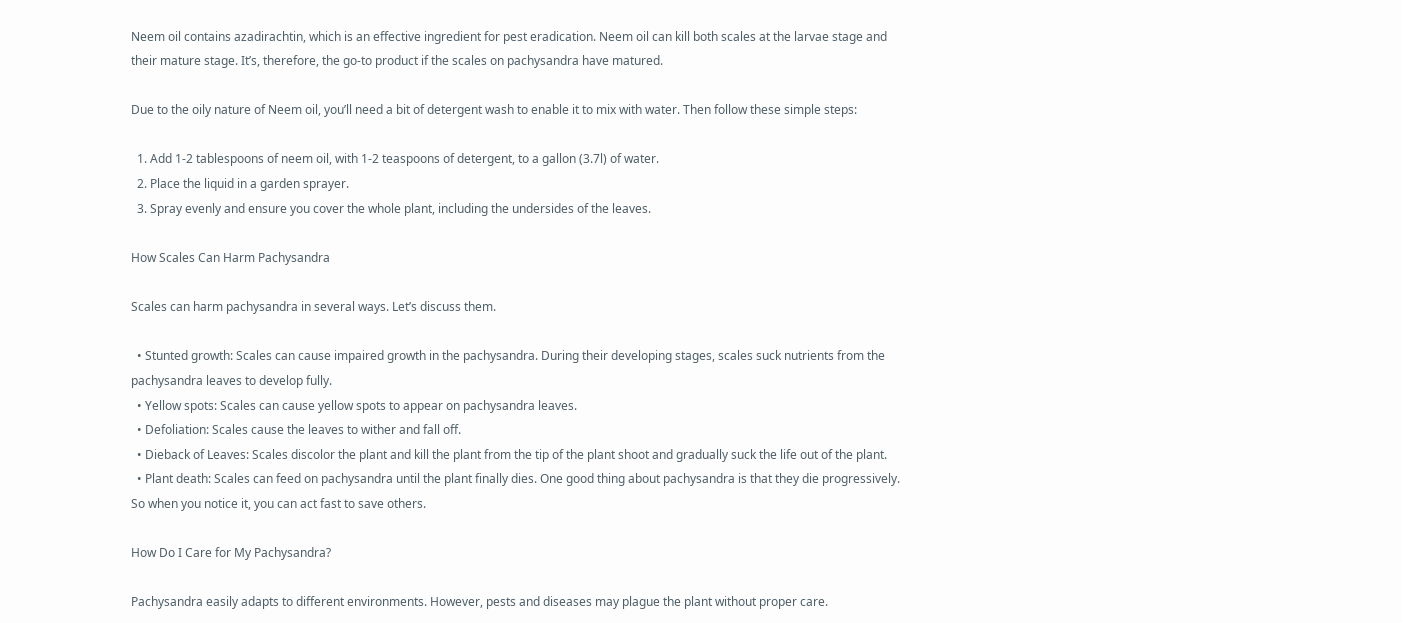Neem oil contains azadirachtin, which is an effective ingredient for pest eradication. Neem oil can kill both scales at the larvae stage and their mature stage. It’s, therefore, the go-to product if the scales on pachysandra have matured.

Due to the oily nature of Neem oil, you’ll need a bit of detergent wash to enable it to mix with water. Then follow these simple steps:

  1. Add 1-2 tablespoons of neem oil, with 1-2 teaspoons of detergent, to a gallon (3.7l) of water.
  2. Place the liquid in a garden sprayer.
  3. Spray evenly and ensure you cover the whole plant, including the undersides of the leaves.

How Scales Can Harm Pachysandra

Scales can harm pachysandra in several ways. Let’s discuss them.

  • Stunted growth: Scales can cause impaired growth in the pachysandra. During their developing stages, scales suck nutrients from the pachysandra leaves to develop fully.
  • Yellow spots: Scales can cause yellow spots to appear on pachysandra leaves.
  • Defoliation: Scales cause the leaves to wither and fall off.
  • Dieback of Leaves: Scales discolor the plant and kill the plant from the tip of the plant shoot and gradually suck the life out of the plant.
  • Plant death: Scales can feed on pachysandra until the plant finally dies. One good thing about pachysandra is that they die progressively. So when you notice it, you can act fast to save others.

How Do I Care for My Pachysandra?

Pachysandra easily adapts to different environments. However, pests and diseases may plague the plant without proper care.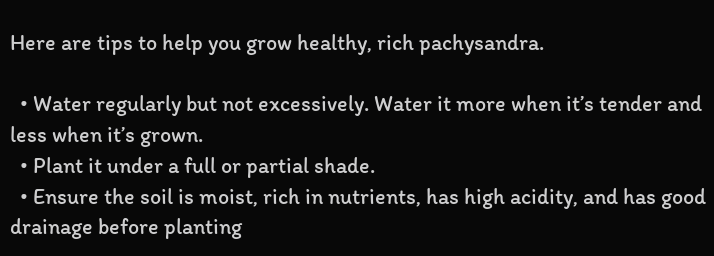Here are tips to help you grow healthy, rich pachysandra.

  • Water regularly but not excessively. Water it more when it’s tender and less when it’s grown.
  • Plant it under a full or partial shade.
  • Ensure the soil is moist, rich in nutrients, has high acidity, and has good drainage before planting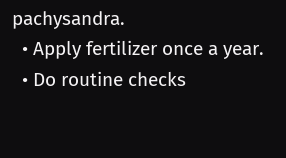pachysandra.
  • Apply fertilizer once a year.
  • Do routine checks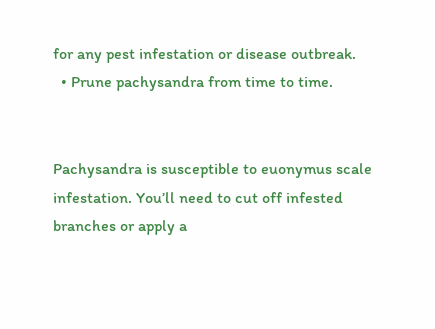for any pest infestation or disease outbreak.
  • Prune pachysandra from time to time.


Pachysandra is susceptible to euonymus scale infestation. You’ll need to cut off infested branches or apply a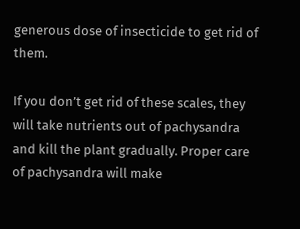generous dose of insecticide to get rid of them.

If you don’t get rid of these scales, they will take nutrients out of pachysandra and kill the plant gradually. Proper care of pachysandra will make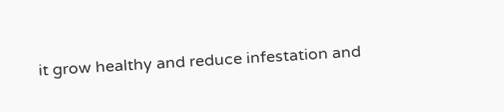it grow healthy and reduce infestation and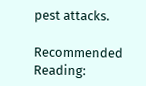pest attacks.

Recommended Reading: